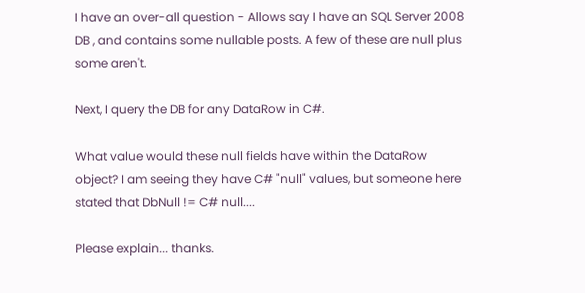I have an over-all question - Allows say I have an SQL Server 2008 DB , and contains some nullable posts. A few of these are null plus some aren't.

Next, I query the DB for any DataRow in C#.

What value would these null fields have within the DataRow object? I am seeing they have C# "null" values, but someone here stated that DbNull != C# null....

Please explain... thanks.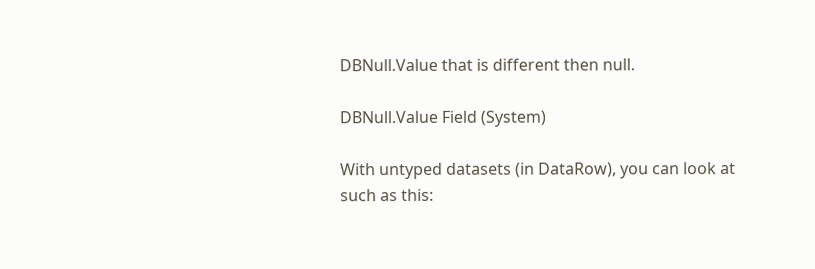DBNull.Value that is different then null.

DBNull.Value Field (System)

With untyped datasets (in DataRow), you can look at such as this: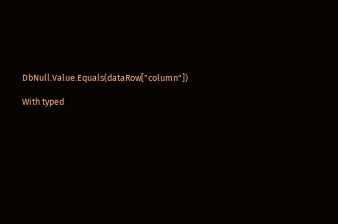DbNull.Value.Equals(dataRow["column"])

With typed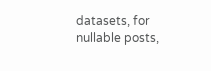datasets, for nullable posts,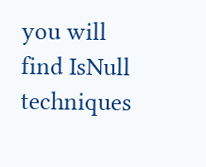you will find IsNull techniques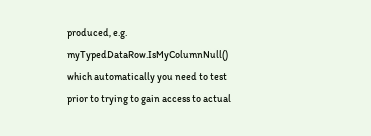produced, e.g. myTypedDataRow.IsMyColumnNull() which automatically you need to test prior to trying to gain access to actual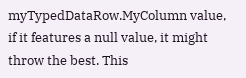myTypedDataRow.MyColumn value, if it features a null value, it might throw the best. This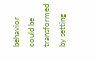behavior could be transformed by setting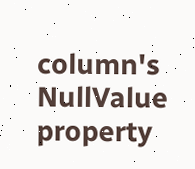column's NullValue property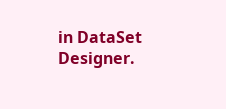in DataSet Designer.